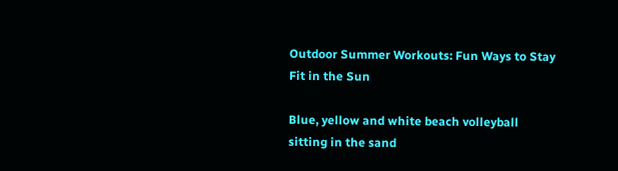Outdoor Summer Workouts: Fun Ways to Stay Fit in the Sun

Blue, yellow and white beach volleyball sitting in the sand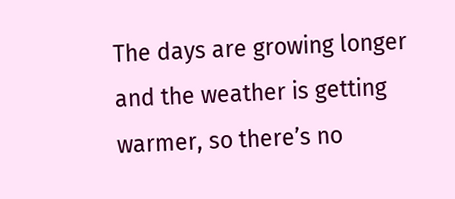The days are growing longer and the weather is getting warmer, so there’s no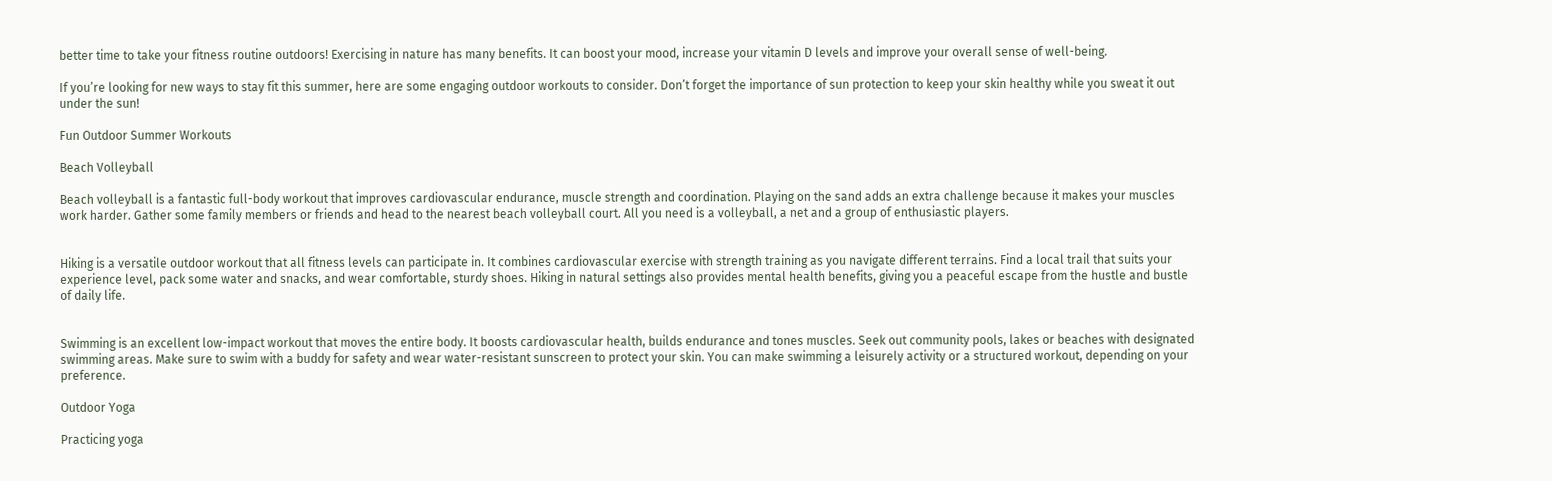better time to take your fitness routine outdoors! Exercising in nature has many benefits. It can boost your mood, increase your vitamin D levels and improve your overall sense of well-being.

If you’re looking for new ways to stay fit this summer, here are some engaging outdoor workouts to consider. Don’t forget the importance of sun protection to keep your skin healthy while you sweat it out under the sun!

Fun Outdoor Summer Workouts

Beach Volleyball

Beach volleyball is a fantastic full-body workout that improves cardiovascular endurance, muscle strength and coordination. Playing on the sand adds an extra challenge because it makes your muscles work harder. Gather some family members or friends and head to the nearest beach volleyball court. All you need is a volleyball, a net and a group of enthusiastic players.


Hiking is a versatile outdoor workout that all fitness levels can participate in. It combines cardiovascular exercise with strength training as you navigate different terrains. Find a local trail that suits your experience level, pack some water and snacks, and wear comfortable, sturdy shoes. Hiking in natural settings also provides mental health benefits, giving you a peaceful escape from the hustle and bustle of daily life.


Swimming is an excellent low-impact workout that moves the entire body. It boosts cardiovascular health, builds endurance and tones muscles. Seek out community pools, lakes or beaches with designated swimming areas. Make sure to swim with a buddy for safety and wear water-resistant sunscreen to protect your skin. You can make swimming a leisurely activity or a structured workout, depending on your preference.

Outdoor Yoga

Practicing yoga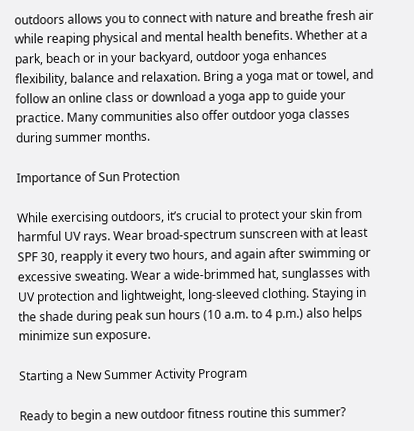outdoors allows you to connect with nature and breathe fresh air while reaping physical and mental health benefits. Whether at a park, beach or in your backyard, outdoor yoga enhances flexibility, balance and relaxation. Bring a yoga mat or towel, and follow an online class or download a yoga app to guide your practice. Many communities also offer outdoor yoga classes during summer months.

Importance of Sun Protection

While exercising outdoors, it’s crucial to protect your skin from harmful UV rays. Wear broad-spectrum sunscreen with at least SPF 30, reapply it every two hours, and again after swimming or excessive sweating. Wear a wide-brimmed hat, sunglasses with UV protection and lightweight, long-sleeved clothing. Staying in the shade during peak sun hours (10 a.m. to 4 p.m.) also helps minimize sun exposure.

Starting a New Summer Activity Program

Ready to begin a new outdoor fitness routine this summer?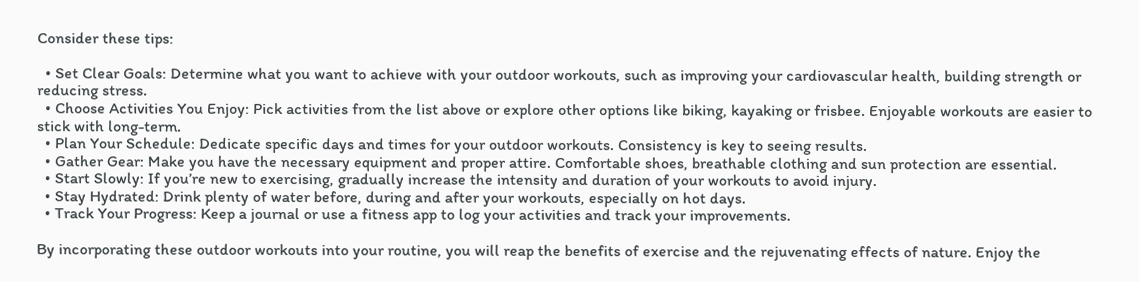Consider these tips:

  • Set Clear Goals: Determine what you want to achieve with your outdoor workouts, such as improving your cardiovascular health, building strength or reducing stress.
  • Choose Activities You Enjoy: Pick activities from the list above or explore other options like biking, kayaking or frisbee. Enjoyable workouts are easier to stick with long-term.
  • Plan Your Schedule: Dedicate specific days and times for your outdoor workouts. Consistency is key to seeing results.
  • Gather Gear: Make you have the necessary equipment and proper attire. Comfortable shoes, breathable clothing and sun protection are essential.
  • Start Slowly: If you’re new to exercising, gradually increase the intensity and duration of your workouts to avoid injury.
  • Stay Hydrated: Drink plenty of water before, during and after your workouts, especially on hot days.
  • Track Your Progress: Keep a journal or use a fitness app to log your activities and track your improvements.

By incorporating these outdoor workouts into your routine, you will reap the benefits of exercise and the rejuvenating effects of nature. Enjoy the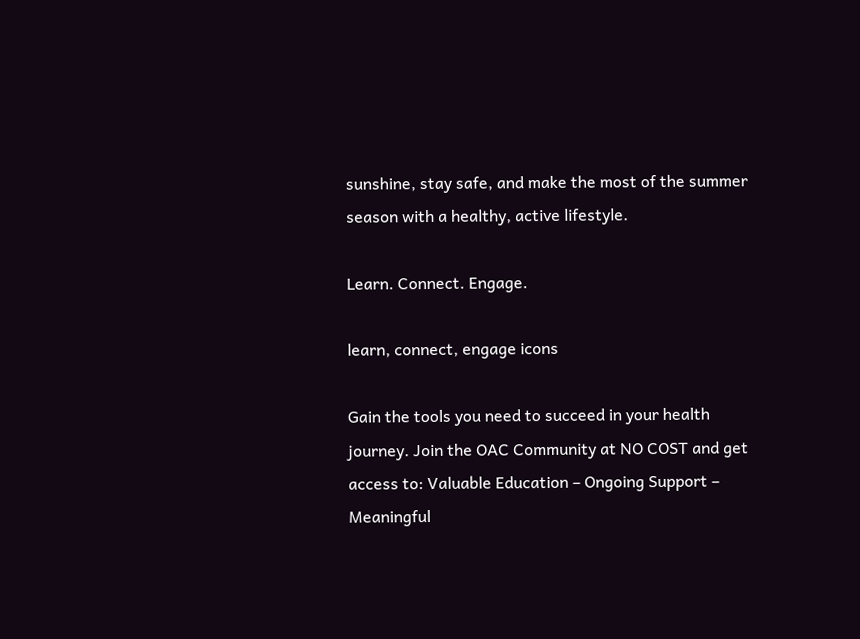sunshine, stay safe, and make the most of the summer season with a healthy, active lifestyle.

Learn. Connect. Engage.

learn, connect, engage icons

Gain the tools you need to succeed in your health journey. Join the OAC Community at NO COST and get access to: Valuable Education – Ongoing Support – Meaningful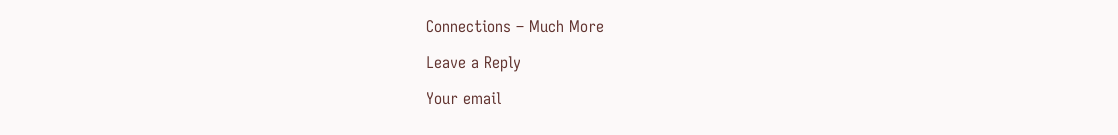Connections – Much More

Leave a Reply

Your email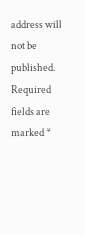address will not be published. Required fields are marked *